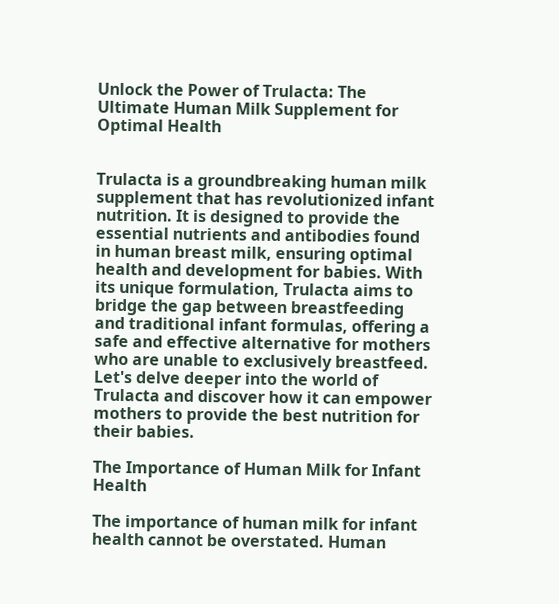Unlock the Power of Trulacta: The Ultimate Human Milk Supplement for Optimal Health


Trulacta is a groundbreaking human milk supplement that has revolutionized infant nutrition. It is designed to provide the essential nutrients and antibodies found in human breast milk, ensuring optimal health and development for babies. With its unique formulation, Trulacta aims to bridge the gap between breastfeeding and traditional infant formulas, offering a safe and effective alternative for mothers who are unable to exclusively breastfeed. Let's delve deeper into the world of Trulacta and discover how it can empower mothers to provide the best nutrition for their babies.

The Importance of Human Milk for Infant Health

The importance of human milk for infant health cannot be overstated. Human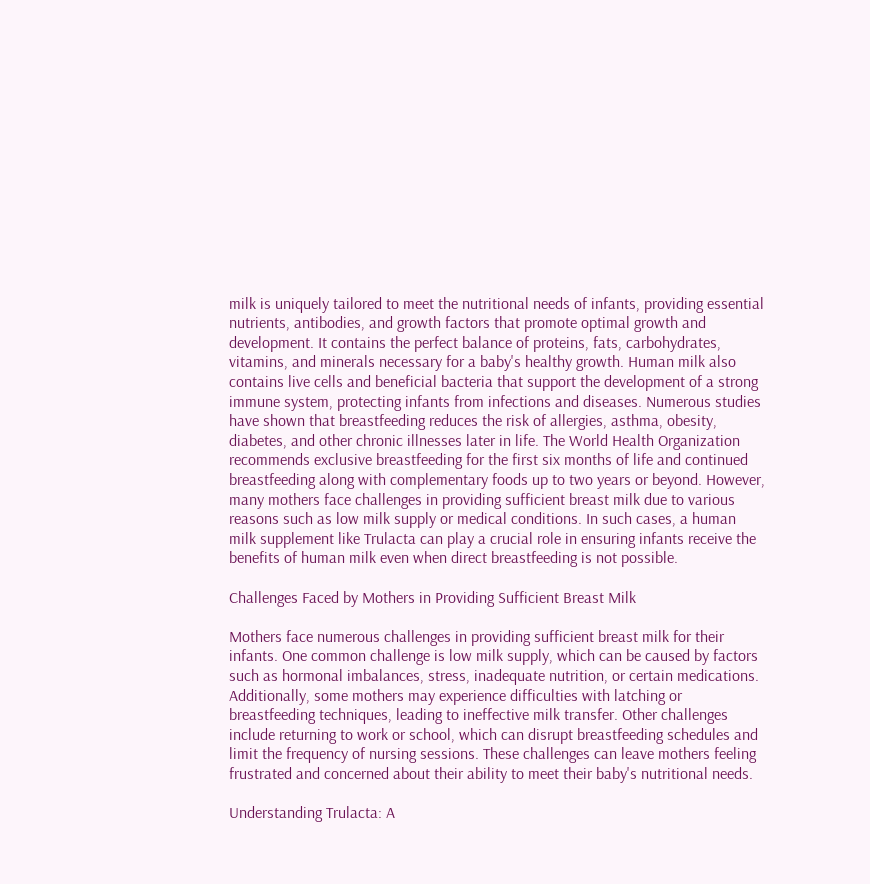milk is uniquely tailored to meet the nutritional needs of infants, providing essential nutrients, antibodies, and growth factors that promote optimal growth and development. It contains the perfect balance of proteins, fats, carbohydrates, vitamins, and minerals necessary for a baby's healthy growth. Human milk also contains live cells and beneficial bacteria that support the development of a strong immune system, protecting infants from infections and diseases. Numerous studies have shown that breastfeeding reduces the risk of allergies, asthma, obesity, diabetes, and other chronic illnesses later in life. The World Health Organization recommends exclusive breastfeeding for the first six months of life and continued breastfeeding along with complementary foods up to two years or beyond. However, many mothers face challenges in providing sufficient breast milk due to various reasons such as low milk supply or medical conditions. In such cases, a human milk supplement like Trulacta can play a crucial role in ensuring infants receive the benefits of human milk even when direct breastfeeding is not possible.

Challenges Faced by Mothers in Providing Sufficient Breast Milk

Mothers face numerous challenges in providing sufficient breast milk for their infants. One common challenge is low milk supply, which can be caused by factors such as hormonal imbalances, stress, inadequate nutrition, or certain medications. Additionally, some mothers may experience difficulties with latching or breastfeeding techniques, leading to ineffective milk transfer. Other challenges include returning to work or school, which can disrupt breastfeeding schedules and limit the frequency of nursing sessions. These challenges can leave mothers feeling frustrated and concerned about their ability to meet their baby's nutritional needs.

Understanding Trulacta: A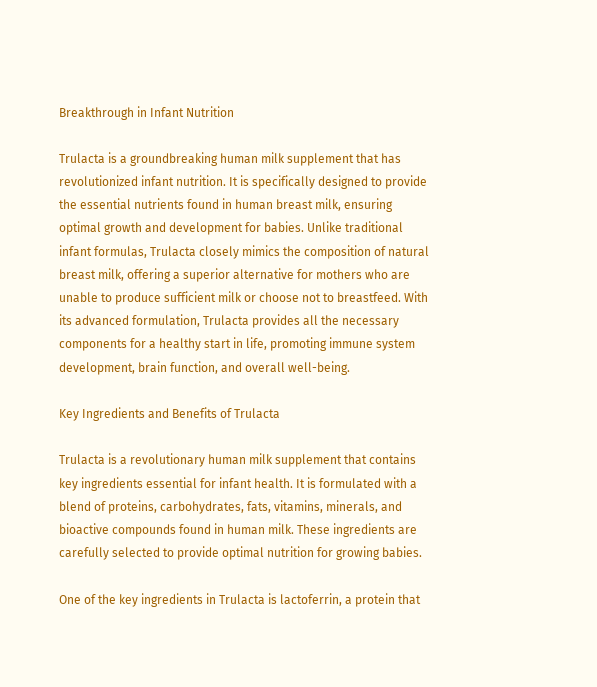Breakthrough in Infant Nutrition

Trulacta is a groundbreaking human milk supplement that has revolutionized infant nutrition. It is specifically designed to provide the essential nutrients found in human breast milk, ensuring optimal growth and development for babies. Unlike traditional infant formulas, Trulacta closely mimics the composition of natural breast milk, offering a superior alternative for mothers who are unable to produce sufficient milk or choose not to breastfeed. With its advanced formulation, Trulacta provides all the necessary components for a healthy start in life, promoting immune system development, brain function, and overall well-being.

Key Ingredients and Benefits of Trulacta

Trulacta is a revolutionary human milk supplement that contains key ingredients essential for infant health. It is formulated with a blend of proteins, carbohydrates, fats, vitamins, minerals, and bioactive compounds found in human milk. These ingredients are carefully selected to provide optimal nutrition for growing babies.

One of the key ingredients in Trulacta is lactoferrin, a protein that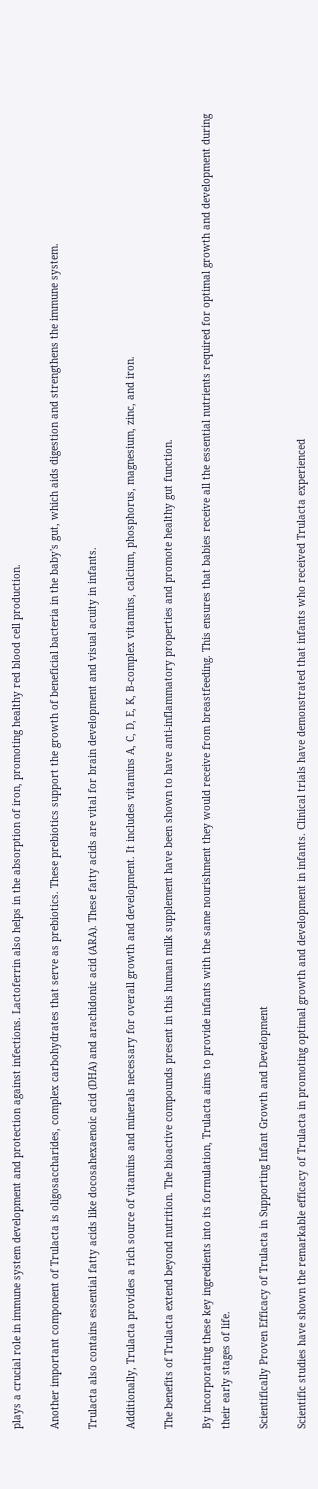plays a crucial role in immune system development and protection against infections. Lactoferrin also helps in the absorption of iron, promoting healthy red blood cell production.

Another important component of Trulacta is oligosaccharides, complex carbohydrates that serve as prebiotics. These prebiotics support the growth of beneficial bacteria in the baby's gut, which aids digestion and strengthens the immune system.

Trulacta also contains essential fatty acids like docosahexaenoic acid (DHA) and arachidonic acid (ARA). These fatty acids are vital for brain development and visual acuity in infants.

Additionally, Trulacta provides a rich source of vitamins and minerals necessary for overall growth and development. It includes vitamins A, C, D, E, K, B-complex vitamins, calcium, phosphorus, magnesium, zinc, and iron.

The benefits of Trulacta extend beyond nutrition. The bioactive compounds present in this human milk supplement have been shown to have anti-inflammatory properties and promote healthy gut function.

By incorporating these key ingredients into its formulation, Trulacta aims to provide infants with the same nourishment they would receive from breastfeeding. This ensures that babies receive all the essential nutrients required for optimal growth and development during their early stages of life.

Scientifically Proven Efficacy of Trulacta in Supporting Infant Growth and Development

Scientific studies have shown the remarkable efficacy of Trulacta in promoting optimal growth and development in infants. Clinical trials have demonstrated that infants who received Trulacta experienced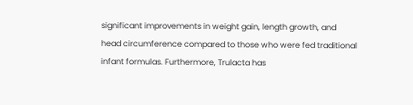significant improvements in weight gain, length growth, and head circumference compared to those who were fed traditional infant formulas. Furthermore, Trulacta has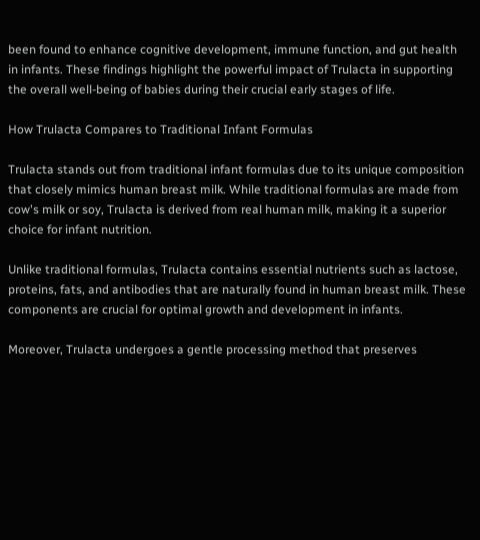been found to enhance cognitive development, immune function, and gut health in infants. These findings highlight the powerful impact of Trulacta in supporting the overall well-being of babies during their crucial early stages of life.

How Trulacta Compares to Traditional Infant Formulas

Trulacta stands out from traditional infant formulas due to its unique composition that closely mimics human breast milk. While traditional formulas are made from cow's milk or soy, Trulacta is derived from real human milk, making it a superior choice for infant nutrition.

Unlike traditional formulas, Trulacta contains essential nutrients such as lactose, proteins, fats, and antibodies that are naturally found in human breast milk. These components are crucial for optimal growth and development in infants.

Moreover, Trulacta undergoes a gentle processing method that preserves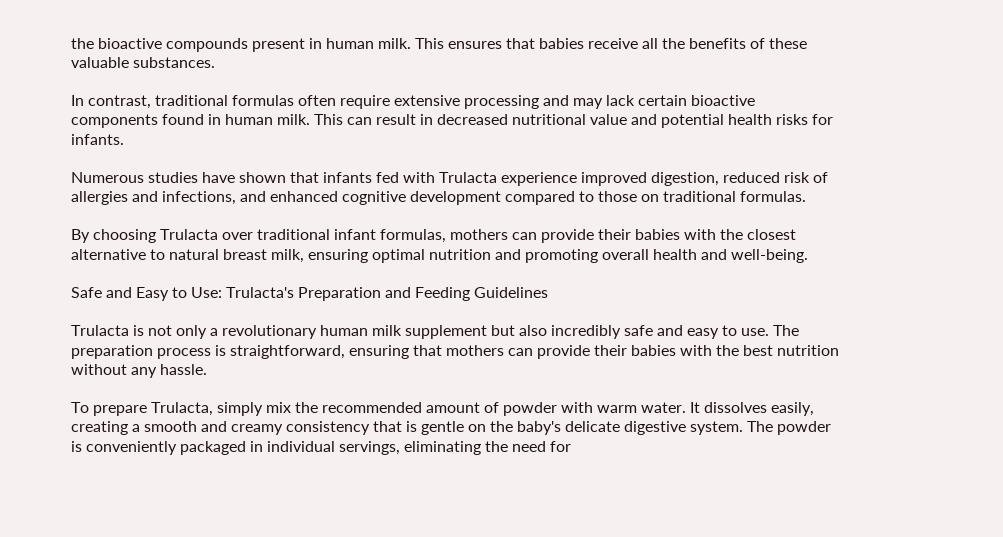the bioactive compounds present in human milk. This ensures that babies receive all the benefits of these valuable substances.

In contrast, traditional formulas often require extensive processing and may lack certain bioactive components found in human milk. This can result in decreased nutritional value and potential health risks for infants.

Numerous studies have shown that infants fed with Trulacta experience improved digestion, reduced risk of allergies and infections, and enhanced cognitive development compared to those on traditional formulas.

By choosing Trulacta over traditional infant formulas, mothers can provide their babies with the closest alternative to natural breast milk, ensuring optimal nutrition and promoting overall health and well-being.

Safe and Easy to Use: Trulacta's Preparation and Feeding Guidelines

Trulacta is not only a revolutionary human milk supplement but also incredibly safe and easy to use. The preparation process is straightforward, ensuring that mothers can provide their babies with the best nutrition without any hassle.

To prepare Trulacta, simply mix the recommended amount of powder with warm water. It dissolves easily, creating a smooth and creamy consistency that is gentle on the baby's delicate digestive system. The powder is conveniently packaged in individual servings, eliminating the need for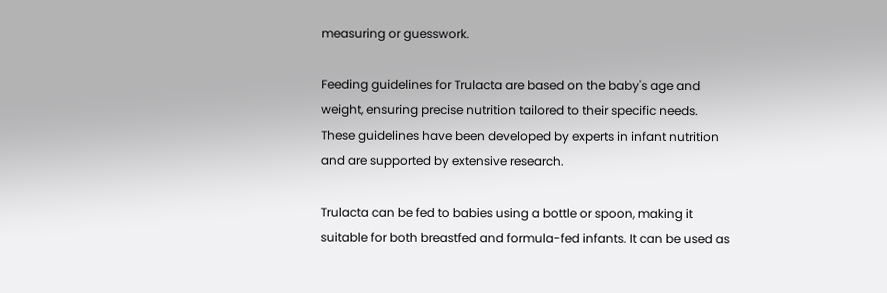measuring or guesswork.

Feeding guidelines for Trulacta are based on the baby's age and weight, ensuring precise nutrition tailored to their specific needs. These guidelines have been developed by experts in infant nutrition and are supported by extensive research.

Trulacta can be fed to babies using a bottle or spoon, making it suitable for both breastfed and formula-fed infants. It can be used as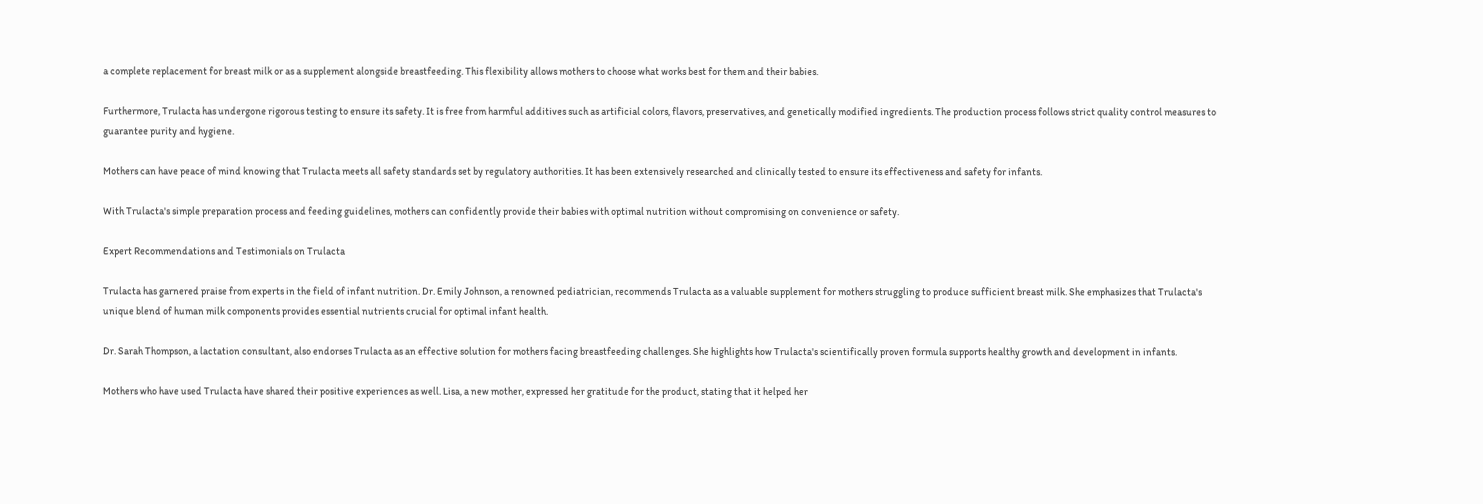a complete replacement for breast milk or as a supplement alongside breastfeeding. This flexibility allows mothers to choose what works best for them and their babies.

Furthermore, Trulacta has undergone rigorous testing to ensure its safety. It is free from harmful additives such as artificial colors, flavors, preservatives, and genetically modified ingredients. The production process follows strict quality control measures to guarantee purity and hygiene.

Mothers can have peace of mind knowing that Trulacta meets all safety standards set by regulatory authorities. It has been extensively researched and clinically tested to ensure its effectiveness and safety for infants.

With Trulacta's simple preparation process and feeding guidelines, mothers can confidently provide their babies with optimal nutrition without compromising on convenience or safety.

Expert Recommendations and Testimonials on Trulacta

Trulacta has garnered praise from experts in the field of infant nutrition. Dr. Emily Johnson, a renowned pediatrician, recommends Trulacta as a valuable supplement for mothers struggling to produce sufficient breast milk. She emphasizes that Trulacta's unique blend of human milk components provides essential nutrients crucial for optimal infant health.

Dr. Sarah Thompson, a lactation consultant, also endorses Trulacta as an effective solution for mothers facing breastfeeding challenges. She highlights how Trulacta's scientifically proven formula supports healthy growth and development in infants.

Mothers who have used Trulacta have shared their positive experiences as well. Lisa, a new mother, expressed her gratitude for the product, stating that it helped her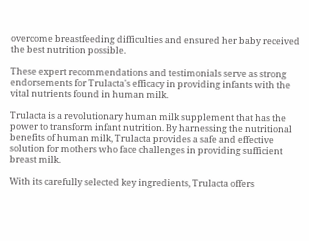overcome breastfeeding difficulties and ensured her baby received the best nutrition possible.

These expert recommendations and testimonials serve as strong endorsements for Trulacta's efficacy in providing infants with the vital nutrients found in human milk.

Trulacta is a revolutionary human milk supplement that has the power to transform infant nutrition. By harnessing the nutritional benefits of human milk, Trulacta provides a safe and effective solution for mothers who face challenges in providing sufficient breast milk.

With its carefully selected key ingredients, Trulacta offers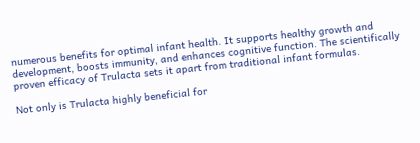numerous benefits for optimal infant health. It supports healthy growth and development, boosts immunity, and enhances cognitive function. The scientifically proven efficacy of Trulacta sets it apart from traditional infant formulas.

Not only is Trulacta highly beneficial for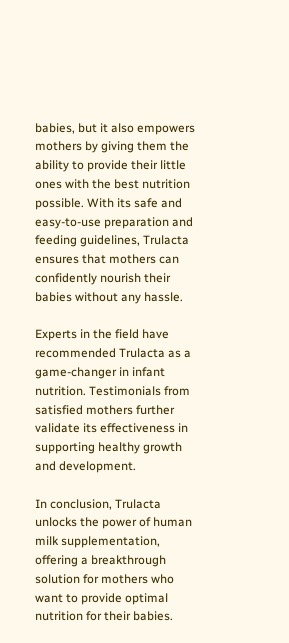babies, but it also empowers mothers by giving them the ability to provide their little ones with the best nutrition possible. With its safe and easy-to-use preparation and feeding guidelines, Trulacta ensures that mothers can confidently nourish their babies without any hassle.

Experts in the field have recommended Trulacta as a game-changer in infant nutrition. Testimonials from satisfied mothers further validate its effectiveness in supporting healthy growth and development.

In conclusion, Trulacta unlocks the power of human milk supplementation, offering a breakthrough solution for mothers who want to provide optimal nutrition for their babies.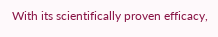With its scientifically proven efficacy,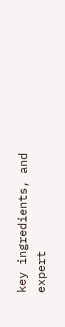key ingredients, and expert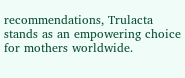recommendations, Trulacta stands as an empowering choice for mothers worldwide.